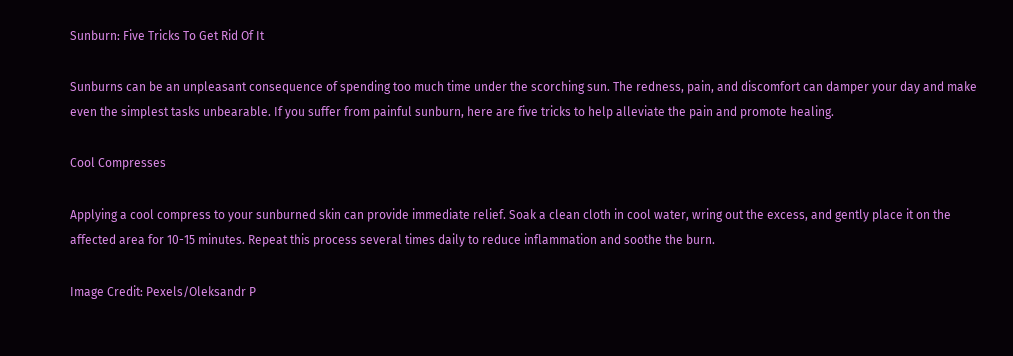Sunburn: Five Tricks To Get Rid Of It

Sunburns can be an unpleasant consequence of spending too much time under the scorching sun. The redness, pain, and discomfort can damper your day and make even the simplest tasks unbearable. If you suffer from painful sunburn, here are five tricks to help alleviate the pain and promote healing.

Cool Compresses

Applying a cool compress to your sunburned skin can provide immediate relief. Soak a clean cloth in cool water, wring out the excess, and gently place it on the affected area for 10-15 minutes. Repeat this process several times daily to reduce inflammation and soothe the burn.

Image Credit: Pexels/Oleksandr P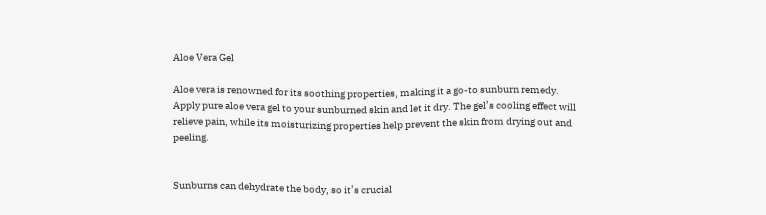Aloe Vera Gel

Aloe vera is renowned for its soothing properties, making it a go-to sunburn remedy. Apply pure aloe vera gel to your sunburned skin and let it dry. The gel’s cooling effect will relieve pain, while its moisturizing properties help prevent the skin from drying out and peeling.


Sunburns can dehydrate the body, so it’s crucial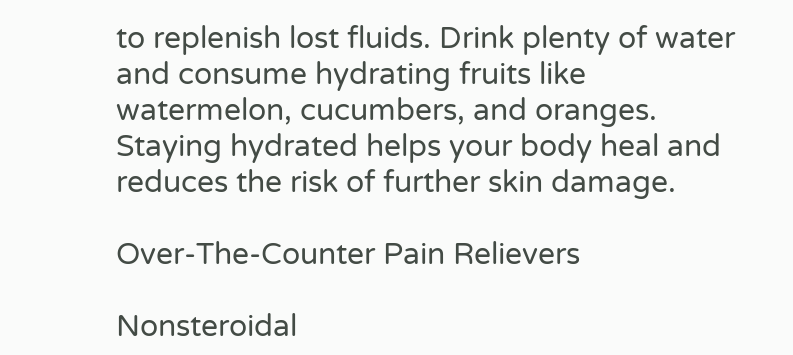to replenish lost fluids. Drink plenty of water and consume hydrating fruits like watermelon, cucumbers, and oranges. Staying hydrated helps your body heal and reduces the risk of further skin damage.

Over-The-Counter Pain Relievers

Nonsteroidal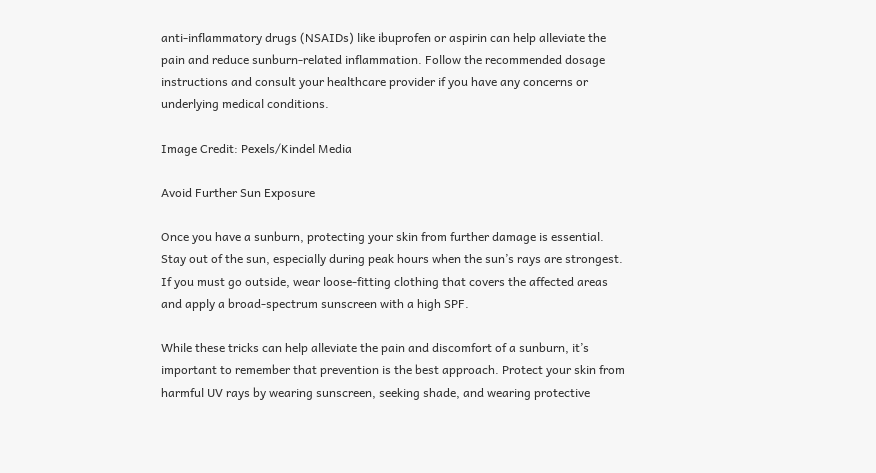anti-inflammatory drugs (NSAIDs) like ibuprofen or aspirin can help alleviate the pain and reduce sunburn-related inflammation. Follow the recommended dosage instructions and consult your healthcare provider if you have any concerns or underlying medical conditions.

Image Credit: Pexels/Kindel Media

Avoid Further Sun Exposure

Once you have a sunburn, protecting your skin from further damage is essential. Stay out of the sun, especially during peak hours when the sun’s rays are strongest. If you must go outside, wear loose-fitting clothing that covers the affected areas and apply a broad-spectrum sunscreen with a high SPF.

While these tricks can help alleviate the pain and discomfort of a sunburn, it’s important to remember that prevention is the best approach. Protect your skin from harmful UV rays by wearing sunscreen, seeking shade, and wearing protective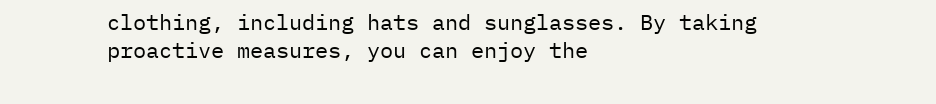clothing, including hats and sunglasses. By taking proactive measures, you can enjoy the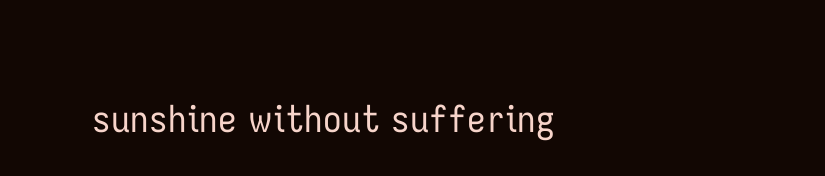sunshine without suffering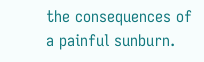the consequences of a painful sunburn.